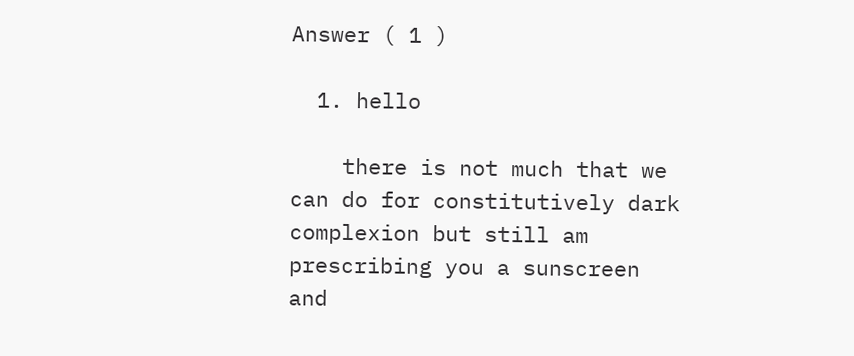Answer ( 1 )

  1. hello

    there is not much that we can do for constitutively dark complexion but still am prescribing you a sunscreen and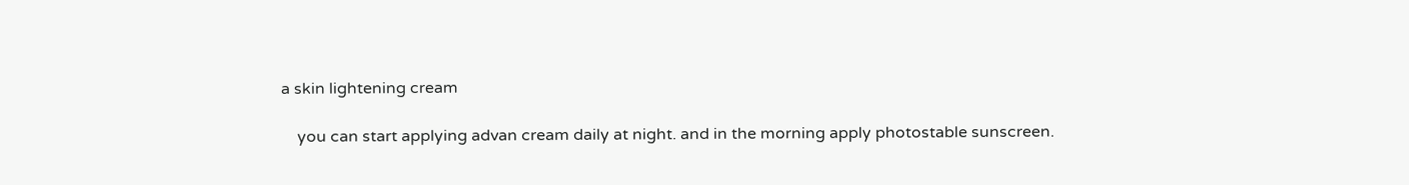a skin lightening cream

    you can start applying advan cream daily at night. and in the morning apply photostable sunscreen.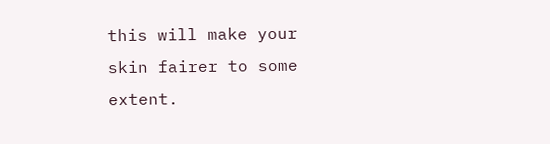this will make your skin fairer to some extent.